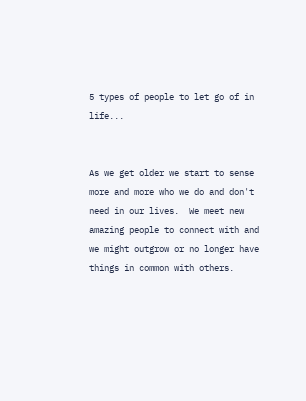5 types of people to let go of in life...


As we get older we start to sense more and more who we do and don't need in our lives.  We meet new amazing people to connect with and we might outgrow or no longer have things in common with others.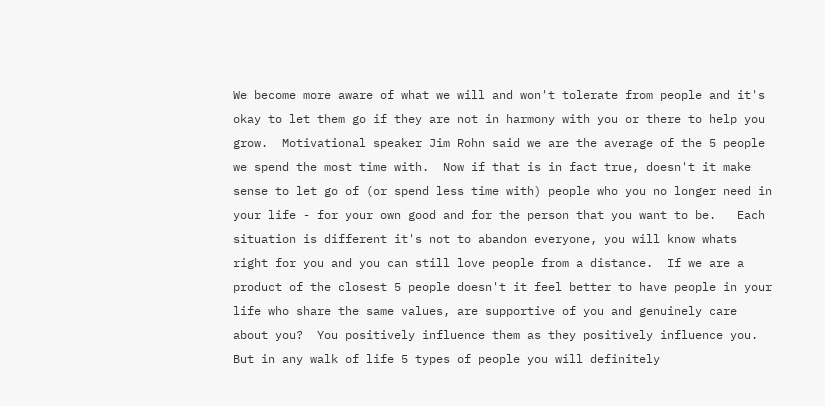We become more aware of what we will and won't tolerate from people and it's okay to let them go if they are not in harmony with you or there to help you grow.  Motivational speaker Jim Rohn said we are the average of the 5 people we spend the most time with.  Now if that is in fact true, doesn't it make sense to let go of (or spend less time with) people who you no longer need in your life - for your own good and for the person that you want to be.   Each situation is different it's not to abandon everyone, you will know whats right for you and you can still love people from a distance.  If we are a product of the closest 5 people doesn't it feel better to have people in your life who share the same values, are supportive of you and genuinely care about you?  You positively influence them as they positively influence you. But in any walk of life 5 types of people you will definitely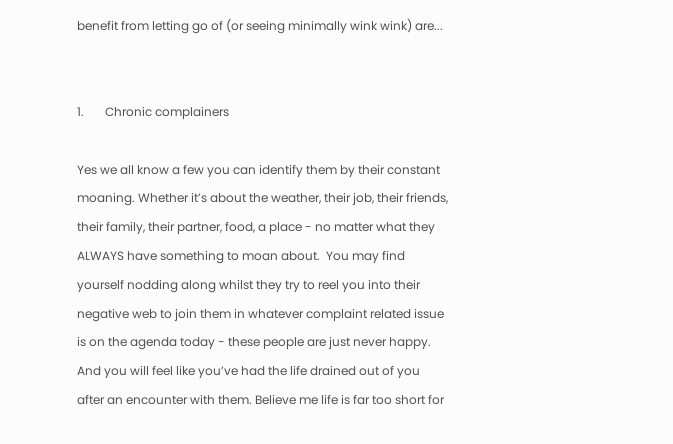benefit from letting go of (or seeing minimally wink wink) are...


1.       Chronic complainers

Yes we all know a few you can identify them by their constant moaning. Whether it’s about the weather, their job, their friends, their family, their partner, food, a place - no matter what they ALWAYS have something to moan about.  You may find yourself nodding along whilst they try to reel you into their negative web to join them in whatever complaint related issue is on the agenda today - these people are just never happy.  And you will feel like you’ve had the life drained out of you after an encounter with them. Believe me life is far too short for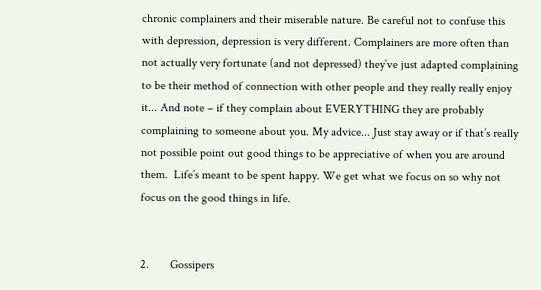chronic complainers and their miserable nature. Be careful not to confuse this with depression, depression is very different. Complainers are more often than not actually very fortunate (and not depressed) they’ve just adapted complaining to be their method of connection with other people and they really really enjoy it... And note – if they complain about EVERYTHING they are probably complaining to someone about you. My advice... Just stay away or if that’s really not possible point out good things to be appreciative of when you are around them.  Life’s meant to be spent happy. We get what we focus on so why not focus on the good things in life.


2.       Gossipers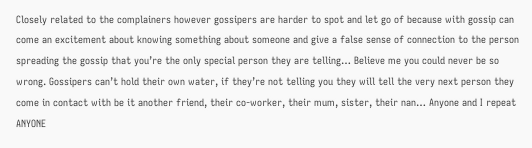Closely related to the complainers however gossipers are harder to spot and let go of because with gossip can come an excitement about knowing something about someone and give a false sense of connection to the person spreading the gossip that you’re the only special person they are telling… Believe me you could never be so wrong. Gossipers can’t hold their own water, if they’re not telling you they will tell the very next person they come in contact with be it another friend, their co-worker, their mum, sister, their nan… Anyone and I repeat ANYONE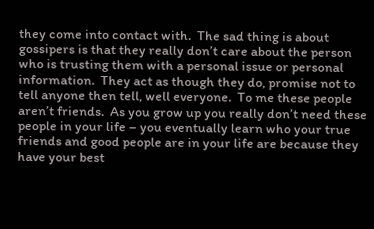they come into contact with.  The sad thing is about gossipers is that they really don’t care about the person who is trusting them with a personal issue or personal information.  They act as though they do, promise not to tell anyone then tell, well everyone.  To me these people aren’t friends.  As you grow up you really don’t need these people in your life – you eventually learn who your true friends and good people are in your life are because they have your best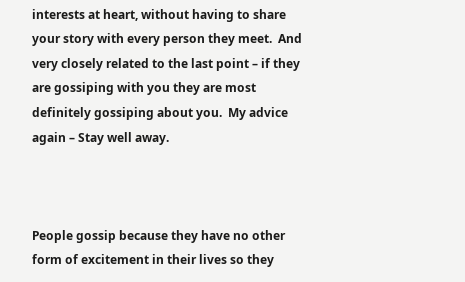interests at heart, without having to share your story with every person they meet.  And very closely related to the last point – if they are gossiping with you they are most definitely gossiping about you.  My advice again – Stay well away.



People gossip because they have no other form of excitement in their lives so they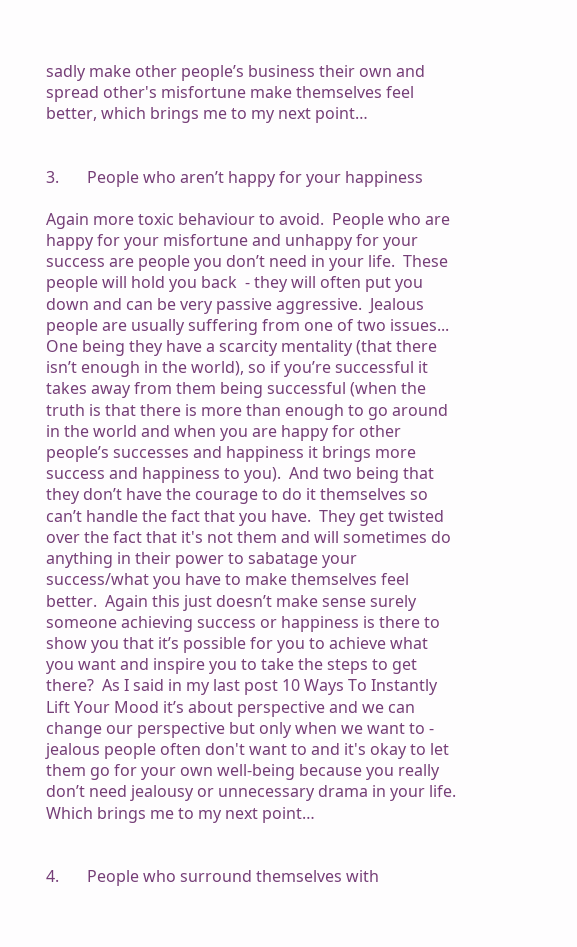sadly make other people’s business their own and spread other's misfortune make themselves feel better, which brings me to my next point…


3.       People who aren’t happy for your happiness

Again more toxic behaviour to avoid.  People who are happy for your misfortune and unhappy for your success are people you don’t need in your life.  These people will hold you back  - they will often put you down and can be very passive aggressive.  Jealous people are usually suffering from one of two issues...  One being they have a scarcity mentality (that there isn’t enough in the world), so if you’re successful it takes away from them being successful (when the truth is that there is more than enough to go around in the world and when you are happy for other people’s successes and happiness it brings more success and happiness to you).  And two being that they don’t have the courage to do it themselves so can’t handle the fact that you have.  They get twisted over the fact that it's not them and will sometimes do anything in their power to sabatage your success/what you have to make themselves feel better.  Again this just doesn’t make sense surely someone achieving success or happiness is there to show you that it’s possible for you to achieve what you want and inspire you to take the steps to get there?  As I said in my last post 10 Ways To Instantly Lift Your Mood it’s about perspective and we can change our perspective but only when we want to - jealous people often don't want to and it's okay to let them go for your own well-being because you really don’t need jealousy or unnecessary drama in your life. Which brings me to my next point…


4.       People who surround themselves with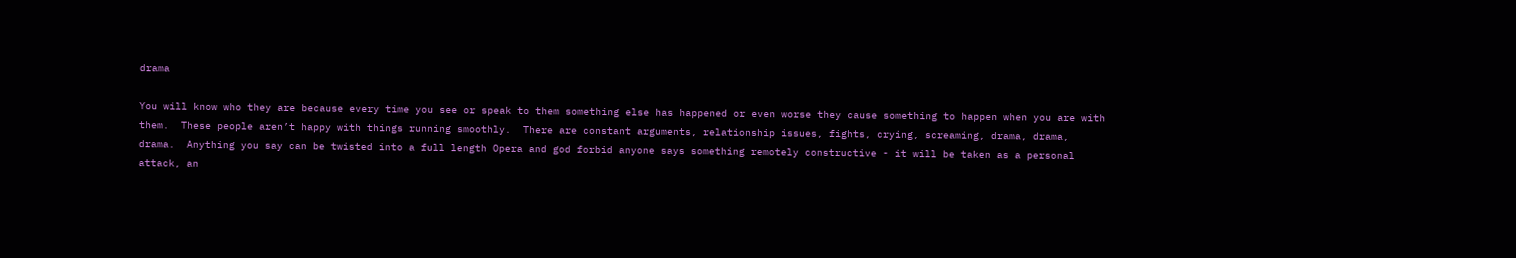drama

You will know who they are because every time you see or speak to them something else has happened or even worse they cause something to happen when you are with them.  These people aren’t happy with things running smoothly.  There are constant arguments, relationship issues, fights, crying, screaming, drama, drama, drama.  Anything you say can be twisted into a full length Opera and god forbid anyone says something remotely constructive - it will be taken as a personal attack, an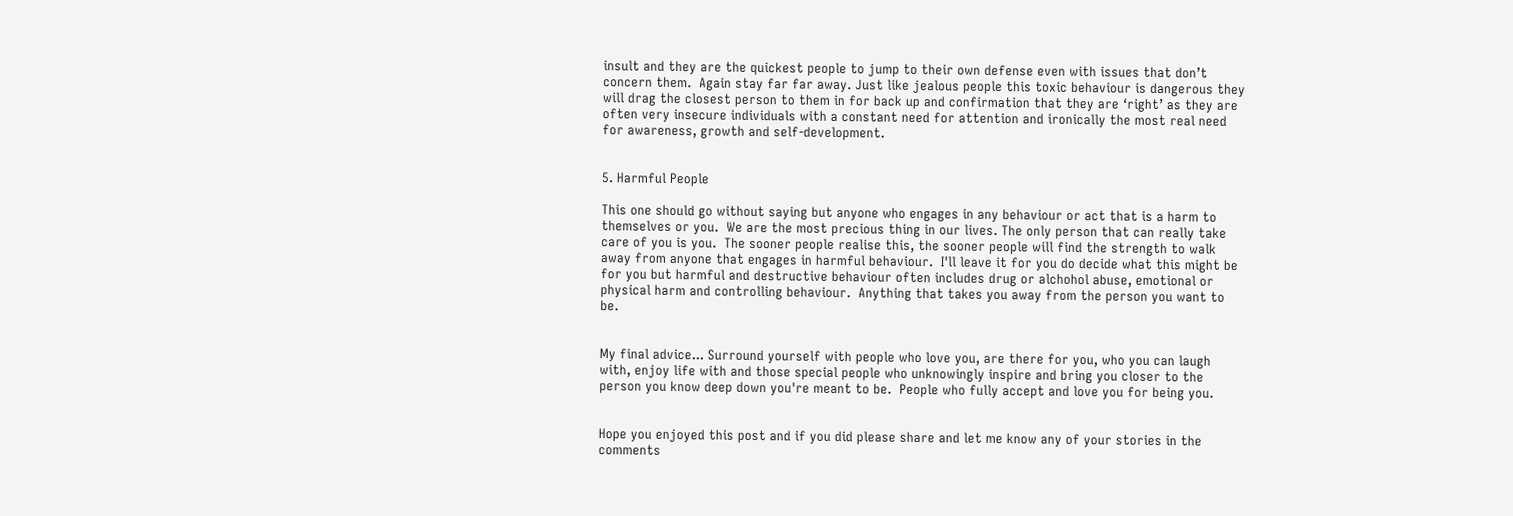insult and they are the quickest people to jump to their own defense even with issues that don’t concern them.  Again stay far far away. Just like jealous people this toxic behaviour is dangerous they will drag the closest person to them in for back up and confirmation that they are ‘right’ as they are often very insecure individuals with a constant need for attention and ironically the most real need for awareness, growth and self-development.


5. Harmful People

This one should go without saying but anyone who engages in any behaviour or act that is a harm to themselves or you.  We are the most precious thing in our lives. The only person that can really take care of you is you.  The sooner people realise this, the sooner people will find the strength to walk away from anyone that engages in harmful behaviour.  I'll leave it for you do decide what this might be for you but harmful and destructive behaviour often includes drug or alchohol abuse, emotional or physical harm and controlling behaviour.  Anything that takes you away from the person you want to be.


My final advice... Surround yourself with people who love you, are there for you, who you can laugh with, enjoy life with and those special people who unknowingly inspire and bring you closer to the person you know deep down you're meant to be.  People who fully accept and love you for being you.


Hope you enjoyed this post and if you did please share and let me know any of your stories in the comments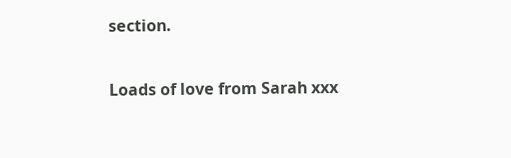section.

Loads of love from Sarah xxx